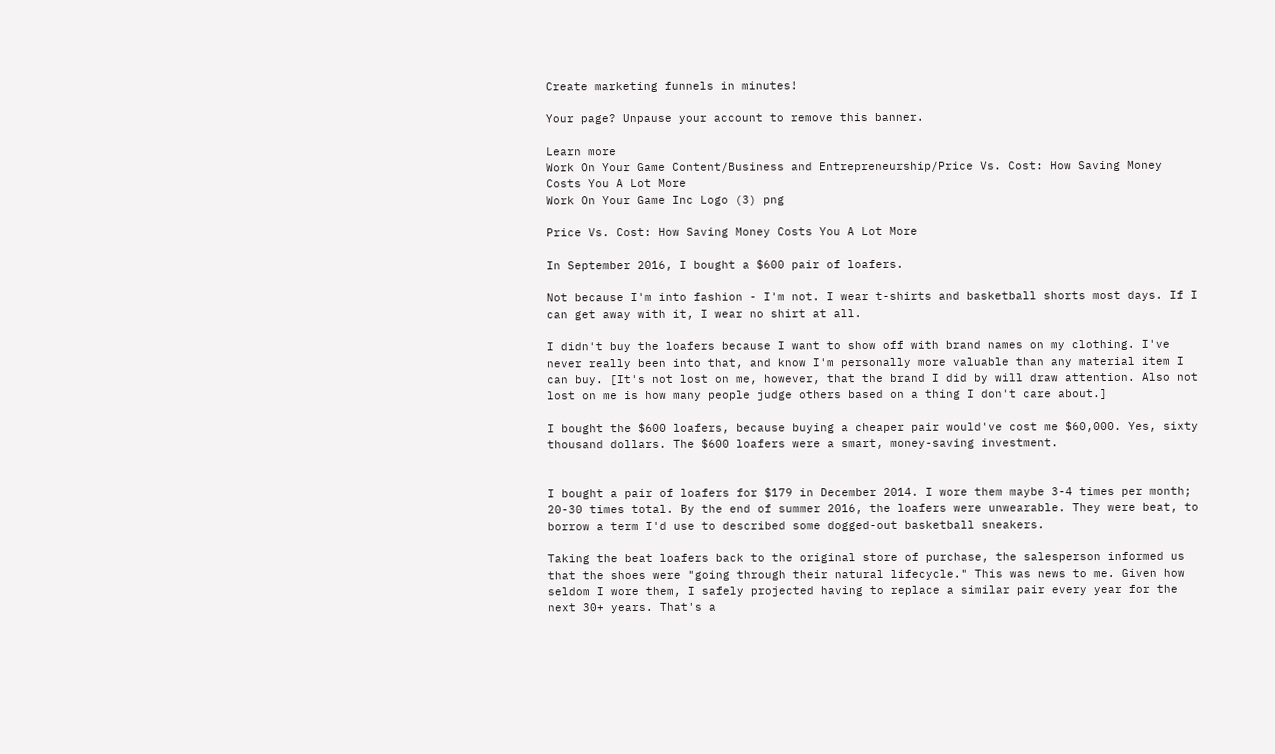Create marketing funnels in minutes!

Your page? Unpause your account to remove this banner.

Learn more
Work On Your Game Content/Business and Entrepreneurship/Price Vs. Cost: How Saving Money Costs You A Lot More
Work On Your Game Inc Logo (3) png

Price Vs. Cost: How Saving Money Costs You A Lot More

In September 2016, I bought a $600 pair of loafers.

Not because I'm into fashion - I'm not. I wear t-shirts and basketball shorts most days. If I can get away with it, I wear no shirt at all.

I didn't buy the loafers because I want to show off with brand names on my clothing. I've never really been into that, and know I'm personally more valuable than any material item I can buy. [It's not lost on me, however, that the brand I did by will draw attention. Also not lost on me is how many people judge others based on a thing I don't care about.]

I bought the $600 loafers, because buying a cheaper pair would've cost me $60,000. Yes, sixty thousand dollars. The $600 loafers were a smart, money-saving investment.


I bought a pair of loafers for $179 in December 2014. I wore them maybe 3-4 times per month; 20-30 times total. By the end of summer 2016, the loafers were unwearable. They were beat, to borrow a term I'd use to described some dogged-out basketball sneakers.

Taking the beat loafers back to the original store of purchase, the salesperson informed us that the shoes were "going through their natural lifecycle." This was news to me. Given how seldom I wore them, I safely projected having to replace a similar pair every year for the next 30+ years. That's a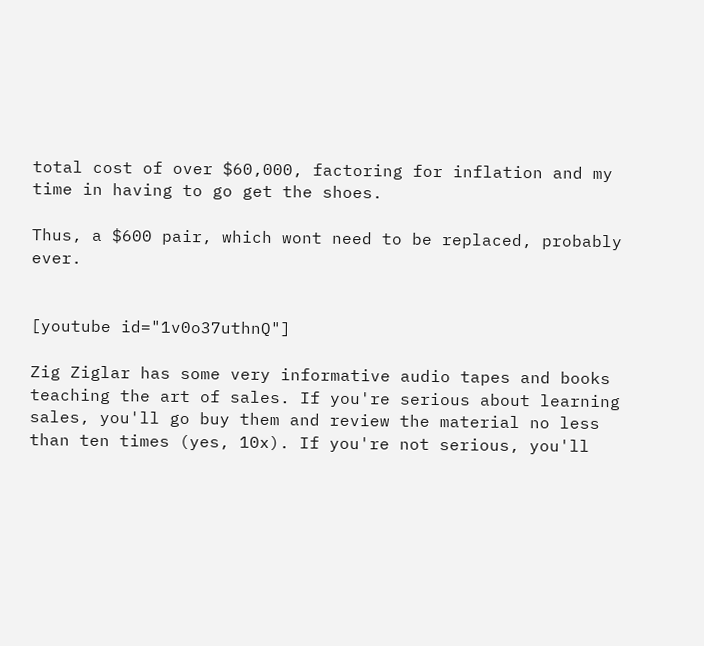total cost of over $60,000, factoring for inflation and my time in having to go get the shoes.

Thus, a $600 pair, which wont need to be replaced, probably ever.


[youtube id="1v0o37uthnQ"]

Zig Ziglar has some very informative audio tapes and books teaching the art of sales. If you're serious about learning sales, you'll go buy them and review the material no less than ten times (yes, 10x). If you're not serious, you'll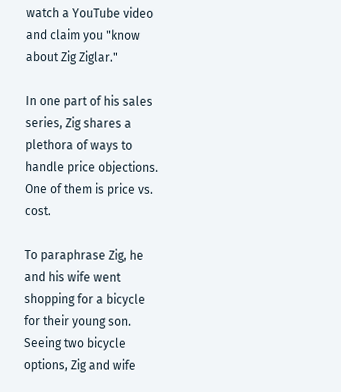watch a YouTube video and claim you "know about Zig Ziglar."

In one part of his sales series, Zig shares a plethora of ways to handle price objections. One of them is price vs. cost.

To paraphrase Zig, he and his wife went shopping for a bicycle for their young son. Seeing two bicycle options, Zig and wife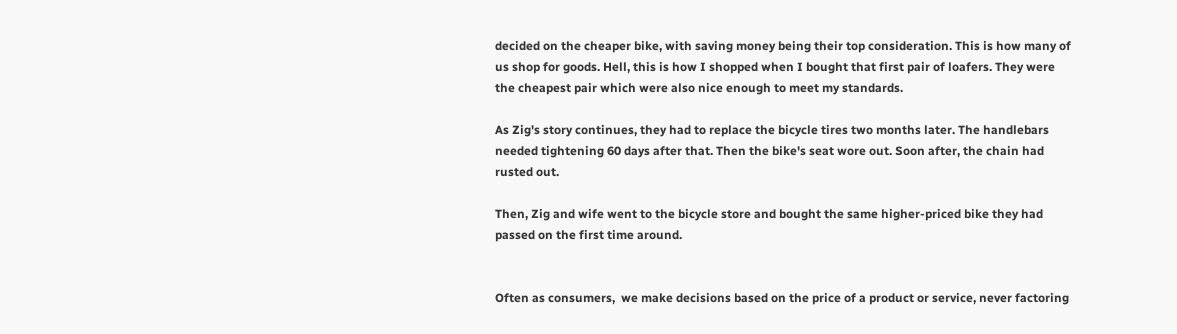decided on the cheaper bike, with saving money being their top consideration. This is how many of us shop for goods. Hell, this is how I shopped when I bought that first pair of loafers. They were the cheapest pair which were also nice enough to meet my standards.

As Zig's story continues, they had to replace the bicycle tires two months later. The handlebars needed tightening 60 days after that. Then the bike's seat wore out. Soon after, the chain had rusted out.

Then, Zig and wife went to the bicycle store and bought the same higher-priced bike they had passed on the first time around.


Often as consumers,  we make decisions based on the price of a product or service, never factoring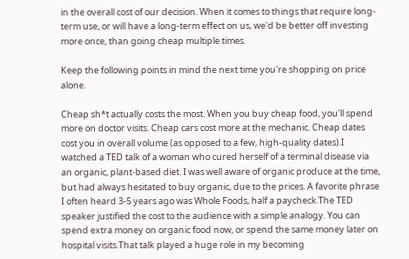in the overall cost of our decision. When it comes to things that require long-term use, or will have a long-term effect on us, we'd be better off investing more once, than going cheap multiple times.

Keep the following points in mind the next time you're shopping on price alone.

Cheap sh*t actually costs the most. When you buy cheap food, you'll spend more on doctor visits. Cheap cars cost more at the mechanic. Cheap dates cost you in overall volume (as opposed to a few, high-quality dates).I watched a TED talk of a woman who cured herself of a terminal disease via an organic, plant-based diet. I was well aware of organic produce at the time, but had always hesitated to buy organic, due to the prices. A favorite phrase I often heard 3-5 years ago was Whole Foods, half a paycheck.The TED speaker justified the cost to the audience with a simple analogy. You can spend extra money on organic food now, or spend the same money later on hospital visits.That talk played a huge role in my becoming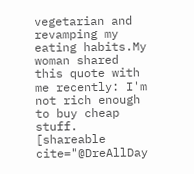vegetarian and revamping my eating habits.My woman shared this quote with me recently: I'm not rich enough to buy cheap stuff. [shareable cite="@DreAllDay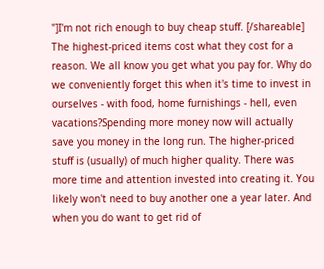"]I'm not rich enough to buy cheap stuff. [/shareable]
The highest-priced items cost what they cost for a reason. We all know you get what you pay for. Why do we conveniently forget this when it's time to invest in ourselves - with food, home furnishings - hell, even vacations?Spending more money now will actually save you money in the long run. The higher-priced stuff is (usually) of much higher quality. There was more time and attention invested into creating it. You likely won't need to buy another one a year later. And when you do want to get rid of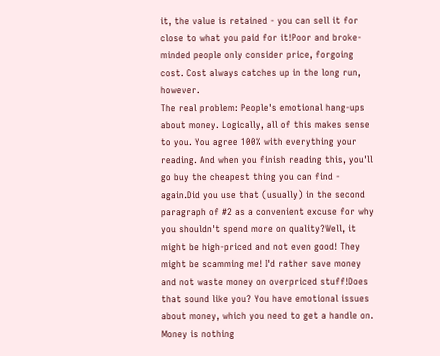it, the value is retained - you can sell it for close to what you paid for it!Poor and broke-minded people only consider price, forgoing cost. Cost always catches up in the long run, however.
The real problem: People's emotional hang-ups about money. Logically, all of this makes sense to you. You agree 100% with everything your reading. And when you finish reading this, you'll go buy the cheapest thing you can find - again.Did you use that (usually) in the second paragraph of #2 as a convenient excuse for why you shouldn't spend more on quality?Well, it might be high-priced and not even good! They might be scamming me! I'd rather save money and not waste money on overpriced stuff!Does that sound like you? You have emotional issues about money, which you need to get a handle on.
Money is nothing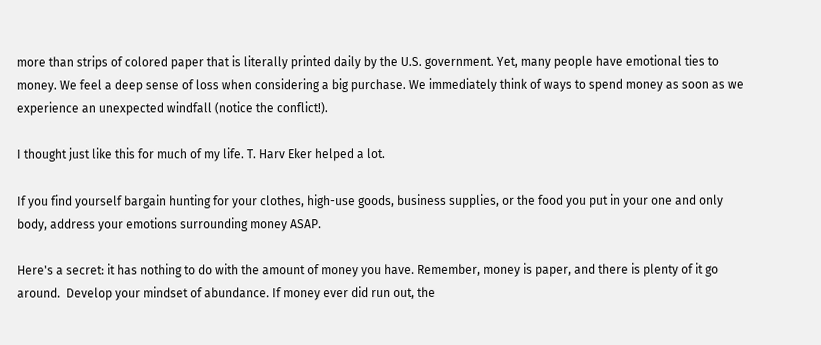more than strips of colored paper that is literally printed daily by the U.S. government. Yet, many people have emotional ties to money. We feel a deep sense of loss when considering a big purchase. We immediately think of ways to spend money as soon as we experience an unexpected windfall (notice the conflict!).

I thought just like this for much of my life. T. Harv Eker helped a lot.

If you find yourself bargain hunting for your clothes, high-use goods, business supplies, or the food you put in your one and only body, address your emotions surrounding money ASAP.

Here's a secret: it has nothing to do with the amount of money you have. Remember, money is paper, and there is plenty of it go around.  Develop your mindset of abundance. If money ever did run out, the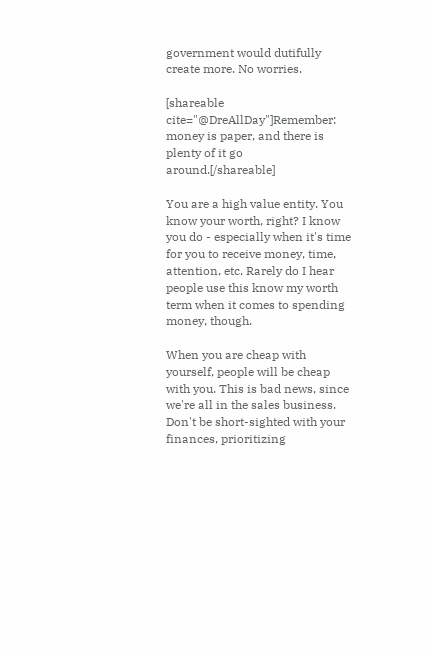government would dutifully create more. No worries.

[shareable cite="@DreAllDay"]Remember: money is paper, and there is plenty of it go around.[/shareable]

You are a high value entity. You know your worth, right? I know you do - especially when it's time for you to receive money, time, attention, etc. Rarely do I hear people use this know my worth term when it comes to spending money, though.

When you are cheap with yourself, people will be cheap with you. This is bad news, since we're all in the sales business. Don't be short-sighted with your finances, prioritizing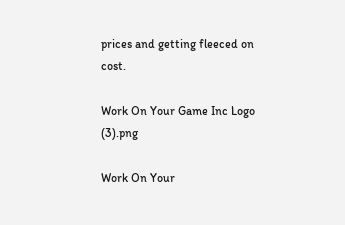prices and getting fleeced on cost.

Work On Your Game Inc Logo (3).png

Work On Your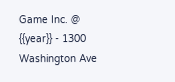Game Inc. @ {{year}} - 1300 Washington Ave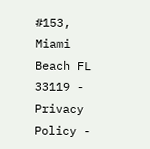#153, Miami Beach FL 33119 - Privacy Policy -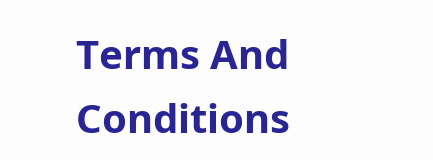Terms And Conditions